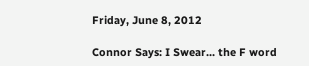Friday, June 8, 2012

Connor Says: I Swear... the F word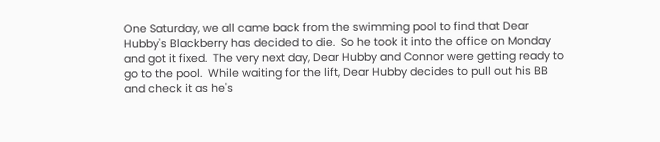One Saturday, we all came back from the swimming pool to find that Dear Hubby's Blackberry has decided to die.  So he took it into the office on Monday and got it fixed.  The very next day, Dear Hubby and Connor were getting ready to go to the pool.  While waiting for the lift, Dear Hubby decides to pull out his BB and check it as he's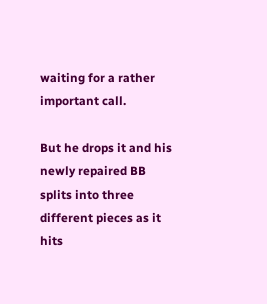waiting for a rather important call.

But he drops it and his newly repaired BB splits into three different pieces as it hits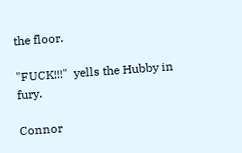the floor.

"FUCK!!!"  yells the Hubby in fury.

Connor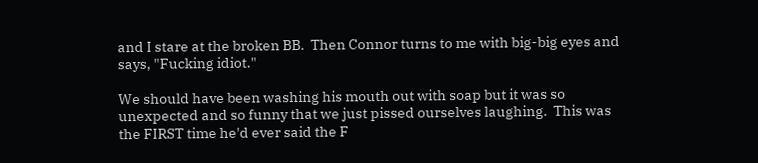and I stare at the broken BB.  Then Connor turns to me with big-big eyes and says, "Fucking idiot."

We should have been washing his mouth out with soap but it was so unexpected and so funny that we just pissed ourselves laughing.  This was the FIRST time he'd ever said the F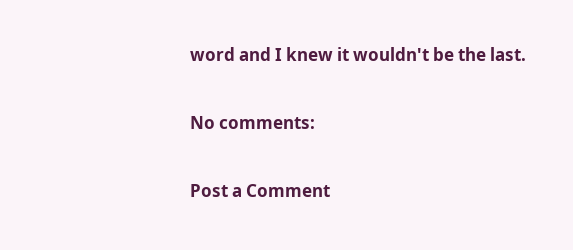word and I knew it wouldn't be the last.

No comments:

Post a Comment